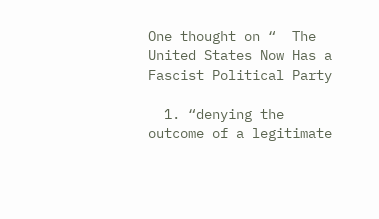One thought on “  The United States Now Has a Fascist Political Party

  1. “denying the outcome of a legitimate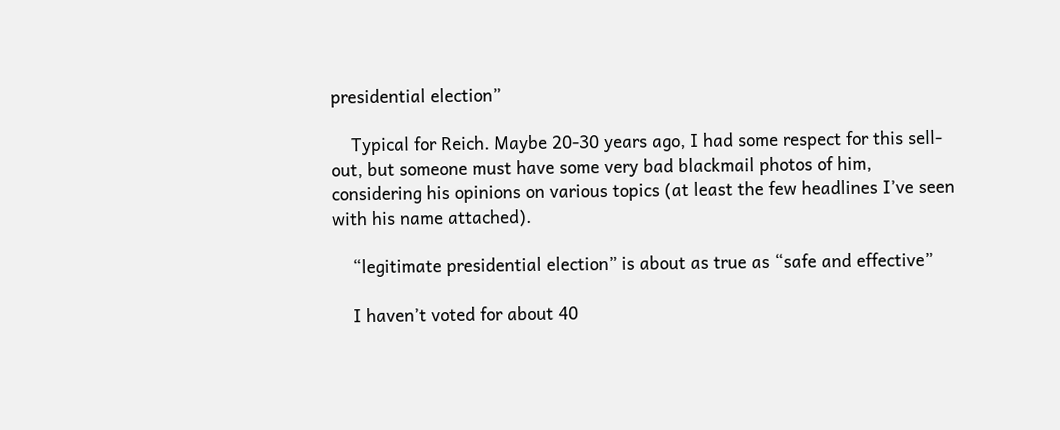presidential election”

    Typical for Reich. Maybe 20-30 years ago, I had some respect for this sell-out, but someone must have some very bad blackmail photos of him, considering his opinions on various topics (at least the few headlines I’ve seen with his name attached).

    “legitimate presidential election” is about as true as “safe and effective”

    I haven’t voted for about 40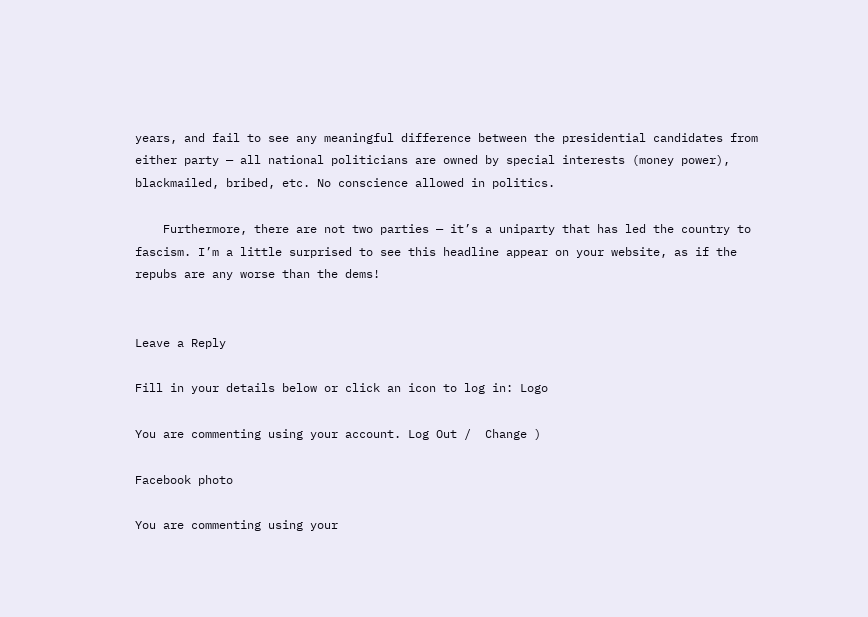years, and fail to see any meaningful difference between the presidential candidates from either party — all national politicians are owned by special interests (money power), blackmailed, bribed, etc. No conscience allowed in politics.

    Furthermore, there are not two parties — it’s a uniparty that has led the country to fascism. I’m a little surprised to see this headline appear on your website, as if the repubs are any worse than the dems!


Leave a Reply

Fill in your details below or click an icon to log in: Logo

You are commenting using your account. Log Out /  Change )

Facebook photo

You are commenting using your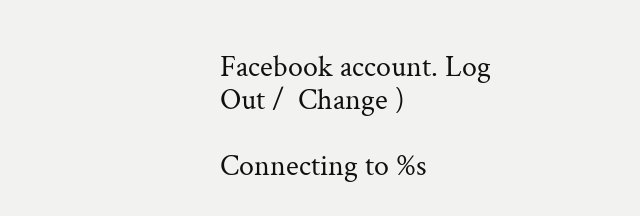Facebook account. Log Out /  Change )

Connecting to %s